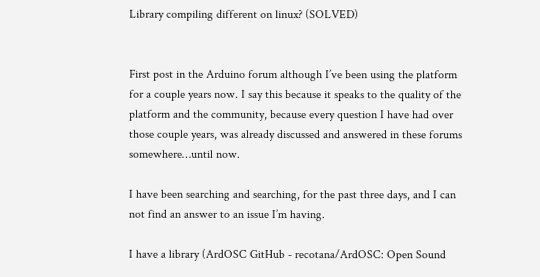Library compiling different on linux? (SOLVED)


First post in the Arduino forum although I’ve been using the platform for a couple years now. I say this because it speaks to the quality of the platform and the community, because every question I have had over those couple years, was already discussed and answered in these forums somewhere…until now.

I have been searching and searching, for the past three days, and I can not find an answer to an issue I’m having.

I have a library (ArdOSC GitHub - recotana/ArdOSC: Open Sound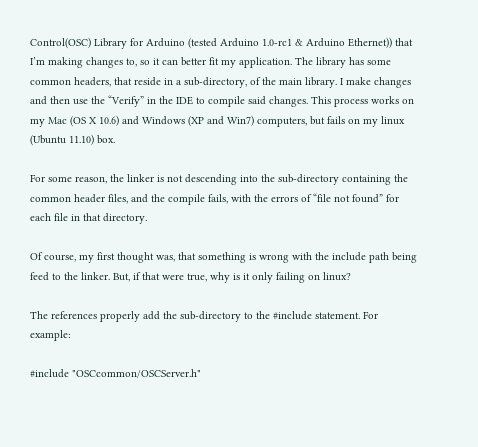Control(OSC) Library for Arduino (tested Arduino 1.0-rc1 & Arduino Ethernet)) that I’m making changes to, so it can better fit my application. The library has some common headers, that reside in a sub-directory, of the main library. I make changes and then use the “Verify” in the IDE to compile said changes. This process works on my Mac (OS X 10.6) and Windows (XP and Win7) computers, but fails on my linux (Ubuntu 11.10) box.

For some reason, the linker is not descending into the sub-directory containing the common header files, and the compile fails, with the errors of “file not found” for each file in that directory.

Of course, my first thought was, that something is wrong with the include path being feed to the linker. But, if that were true, why is it only failing on linux?

The references properly add the sub-directory to the #include statement. For example:

#include "OSCcommon/OSCServer.h"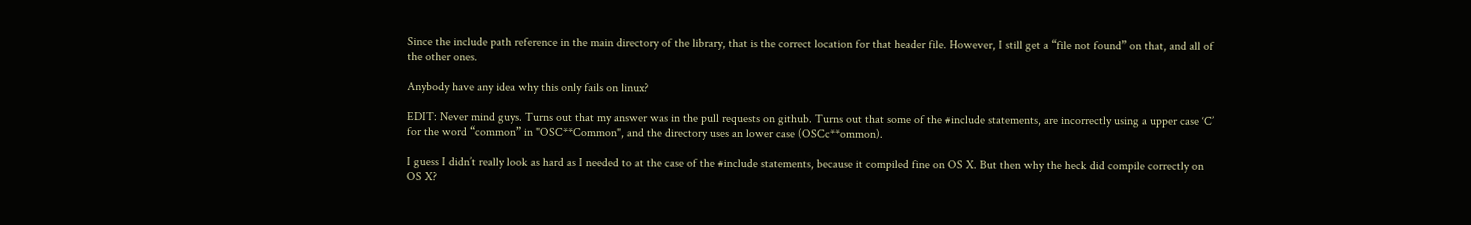Since the include path reference in the main directory of the library, that is the correct location for that header file. However, I still get a “file not found” on that, and all of the other ones.

Anybody have any idea why this only fails on linux?

EDIT: Never mind guys. Turns out that my answer was in the pull requests on github. Turns out that some of the #include statements, are incorrectly using a upper case ‘C’ for the word “common” in "OSC**Common", and the directory uses an lower case (OSCc**ommon).

I guess I didn’t really look as hard as I needed to at the case of the #include statements, because it compiled fine on OS X. But then why the heck did compile correctly on OS X?